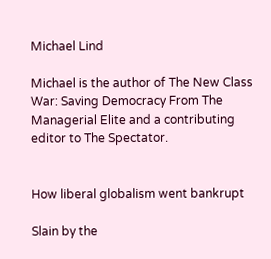Michael Lind

Michael is the author of The New Class War: Saving Democracy From The Managerial Elite and a contributing editor to The Spectator.


How liberal globalism went bankrupt

Slain by the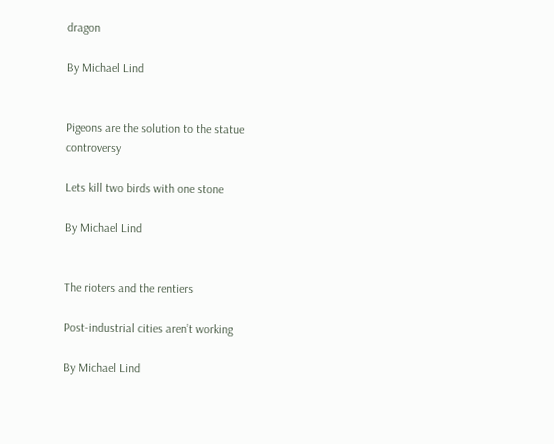dragon

By Michael Lind


Pigeons are the solution to the statue controversy

Lets kill two birds with one stone

By Michael Lind


The rioters and the rentiers

Post-industrial cities aren’t working

By Michael Lind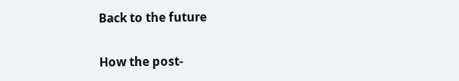Back to the future

How the post-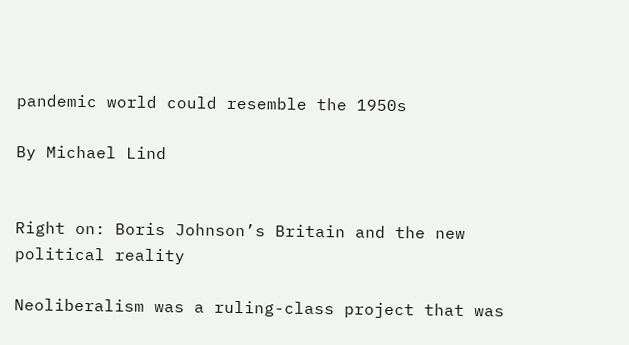pandemic world could resemble the 1950s

By Michael Lind


Right on: Boris Johnson’s Britain and the new political reality

Neoliberalism was a ruling-class project that was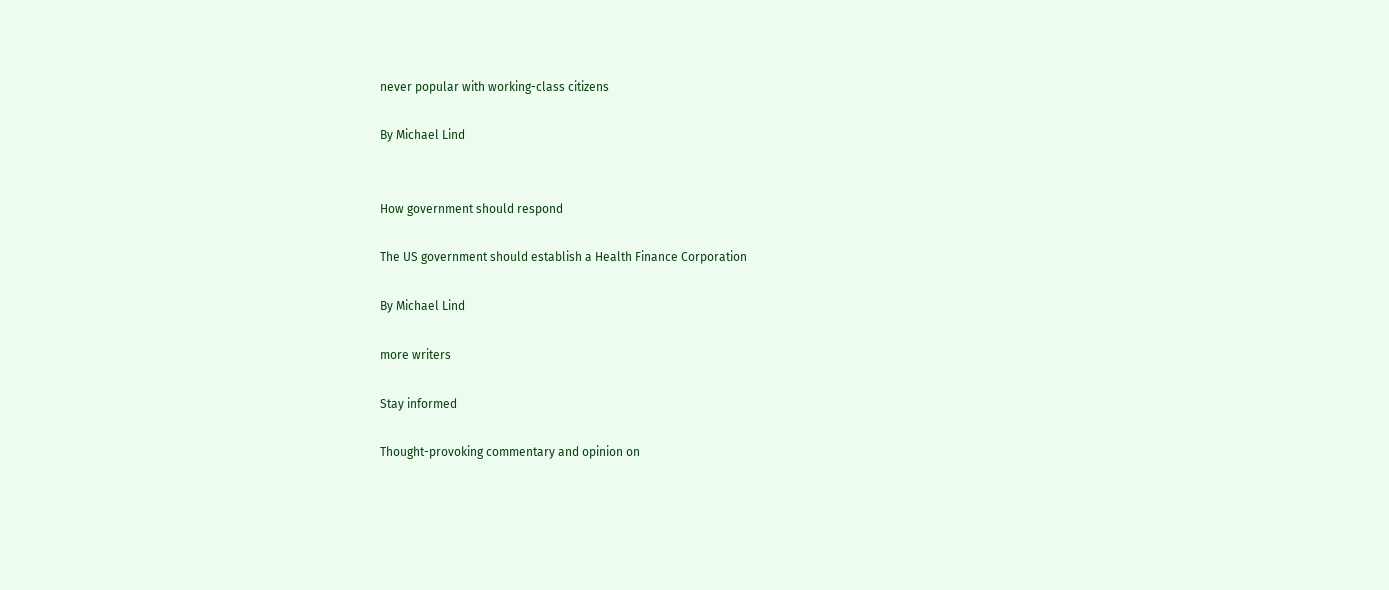never popular with working-class citizens

By Michael Lind


How government should respond

The US government should establish a Health Finance Corporation

By Michael Lind

more writers

Stay informed

Thought-provoking commentary and opinion on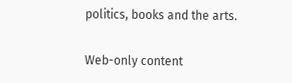politics, books and the arts.

Web-only content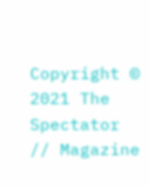Copyright © 2021 The Spectator // Magazine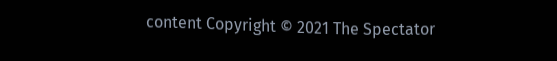content Copyright © 2021 The Spectator